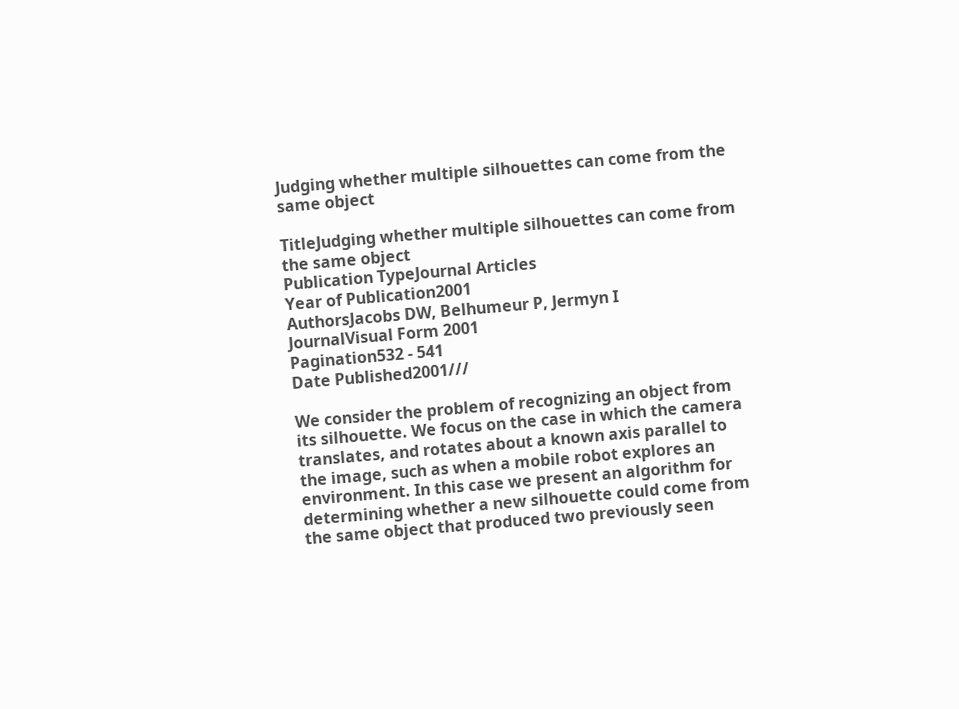Judging whether multiple silhouettes can come from the same object

TitleJudging whether multiple silhouettes can come from the same object
Publication TypeJournal Articles
Year of Publication2001
AuthorsJacobs DW, Belhumeur P, Jermyn I
JournalVisual Form 2001
Pagination532 - 541
Date Published2001///

We consider the problem of recognizing an object from its silhouette. We focus on the case in which the camera translates, and rotates about a known axis parallel to the image, such as when a mobile robot explores an environment. In this case we present an algorithm for determining whether a new silhouette could come from the same object that produced two previously seen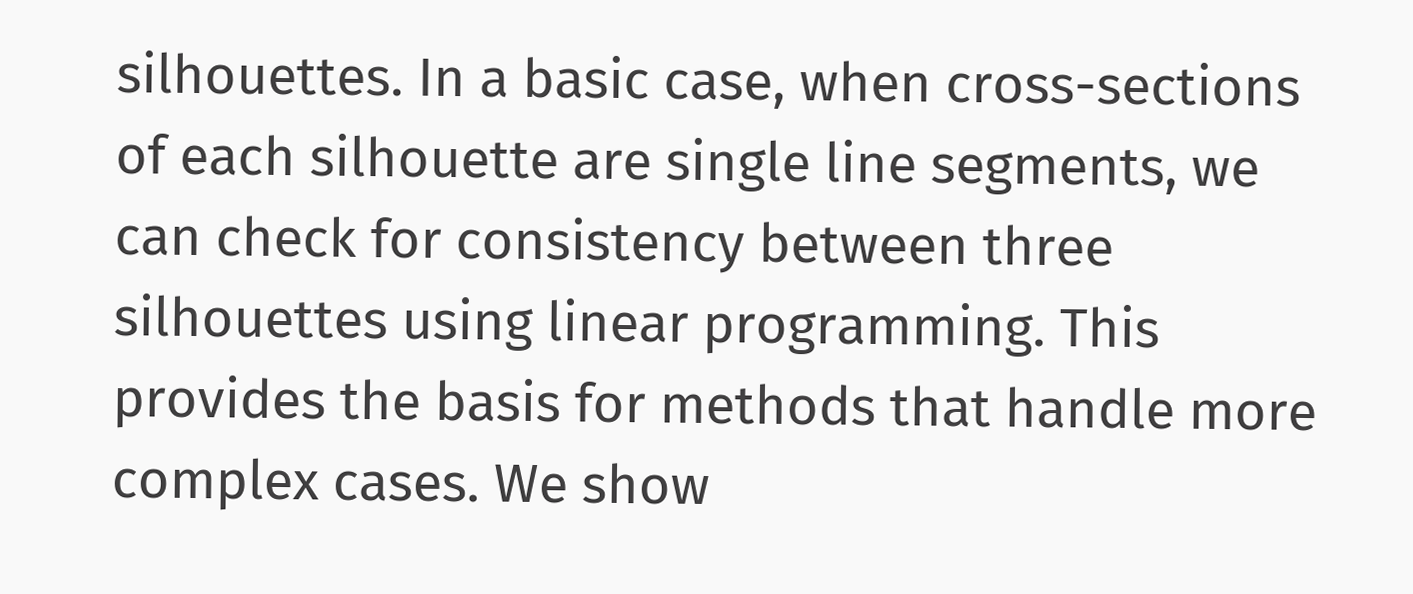silhouettes. In a basic case, when cross-sections of each silhouette are single line segments, we can check for consistency between three silhouettes using linear programming. This provides the basis for methods that handle more complex cases. We show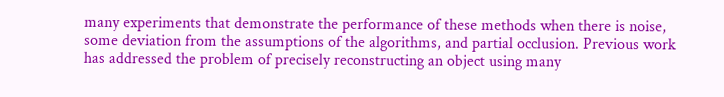many experiments that demonstrate the performance of these methods when there is noise, some deviation from the assumptions of the algorithms, and partial occlusion. Previous work has addressed the problem of precisely reconstructing an object using many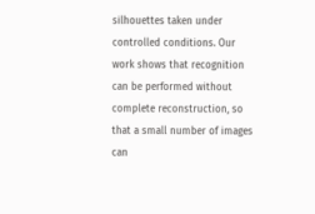silhouettes taken under controlled conditions. Our work shows that recognition can be performed without complete reconstruction, so that a small number of images can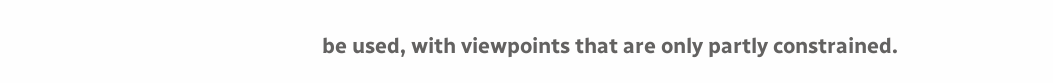be used, with viewpoints that are only partly constrained.